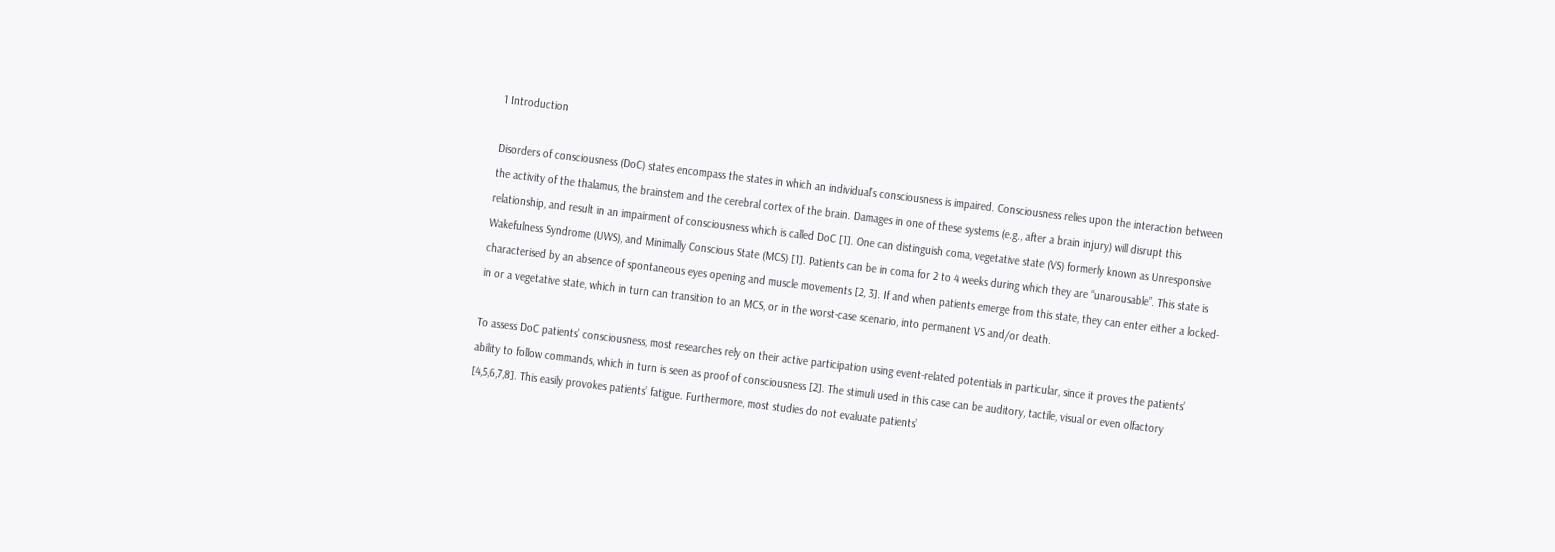1 Introduction

Disorders of consciousness (DoC) states encompass the states in which an individual’s consciousness is impaired. Consciousness relies upon the interaction between the activity of the thalamus, the brainstem and the cerebral cortex of the brain. Damages in one of these systems (e.g., after a brain injury) will disrupt this relationship, and result in an impairment of consciousness which is called DoC [1]. One can distinguish coma, vegetative state (VS) formerly known as Unresponsive Wakefulness Syndrome (UWS), and Minimally Conscious State (MCS) [1]. Patients can be in coma for 2 to 4 weeks during which they are “unarousable”. This state is characterised by an absence of spontaneous eyes opening and muscle movements [2, 3]. If and when patients emerge from this state, they can enter either a locked-in or a vegetative state, which in turn can transition to an MCS, or in the worst-case scenario, into permanent VS and/or death.

To assess DoC patients’ consciousness, most researches rely on their active participation using event-related potentials in particular, since it proves the patients’ ability to follow commands, which in turn is seen as proof of consciousness [2]. The stimuli used in this case can be auditory, tactile, visual or even olfactory [4,5,6,7,8]. This easily provokes patients’ fatigue. Furthermore, most studies do not evaluate patients’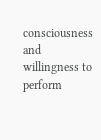consciousness and willingness to perform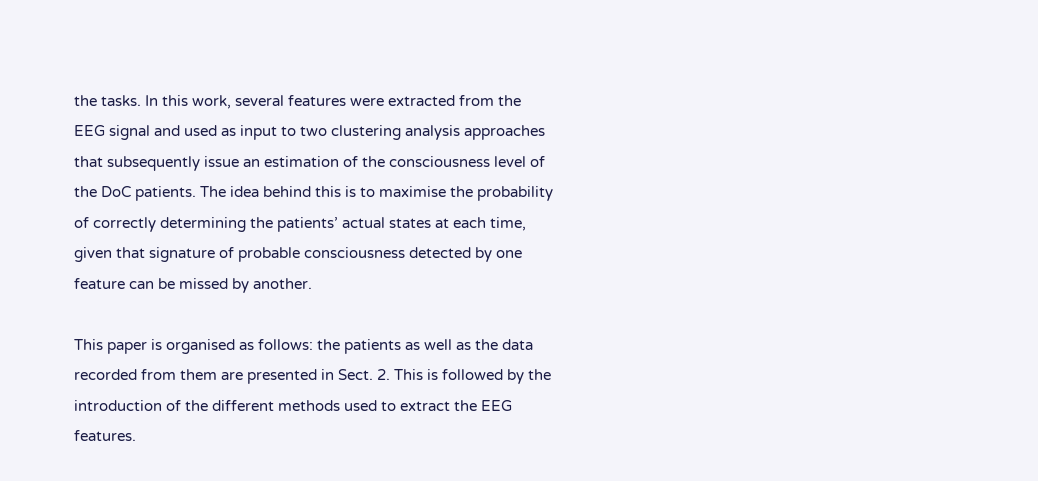the tasks. In this work, several features were extracted from the EEG signal and used as input to two clustering analysis approaches that subsequently issue an estimation of the consciousness level of the DoC patients. The idea behind this is to maximise the probability of correctly determining the patients’ actual states at each time, given that signature of probable consciousness detected by one feature can be missed by another.

This paper is organised as follows: the patients as well as the data recorded from them are presented in Sect. 2. This is followed by the introduction of the different methods used to extract the EEG features.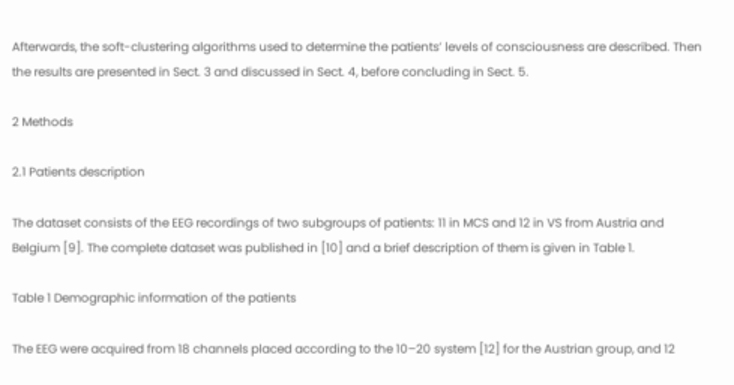Afterwards, the soft-clustering algorithms used to determine the patients’ levels of consciousness are described. Then the results are presented in Sect. 3 and discussed in Sect. 4, before concluding in Sect. 5.

2 Methods

2.1 Patients description

The dataset consists of the EEG recordings of two subgroups of patients: 11 in MCS and 12 in VS from Austria and Belgium [9]. The complete dataset was published in [10] and a brief description of them is given in Table 1.

Table 1 Demographic information of the patients

The EEG were acquired from 18 channels placed according to the 10–20 system [12] for the Austrian group, and 12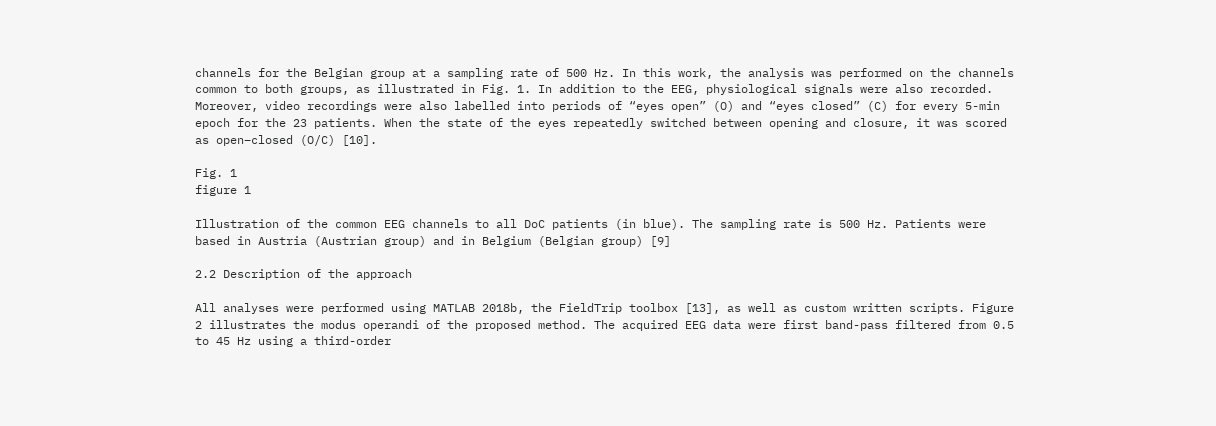channels for the Belgian group at a sampling rate of 500 Hz. In this work, the analysis was performed on the channels common to both groups, as illustrated in Fig. 1. In addition to the EEG, physiological signals were also recorded. Moreover, video recordings were also labelled into periods of “eyes open” (O) and “eyes closed” (C) for every 5-min epoch for the 23 patients. When the state of the eyes repeatedly switched between opening and closure, it was scored as open–closed (O/C) [10].

Fig. 1
figure 1

Illustration of the common EEG channels to all DoC patients (in blue). The sampling rate is 500 Hz. Patients were based in Austria (Austrian group) and in Belgium (Belgian group) [9]

2.2 Description of the approach

All analyses were performed using MATLAB 2018b, the FieldTrip toolbox [13], as well as custom written scripts. Figure 2 illustrates the modus operandi of the proposed method. The acquired EEG data were first band-pass filtered from 0.5 to 45 Hz using a third-order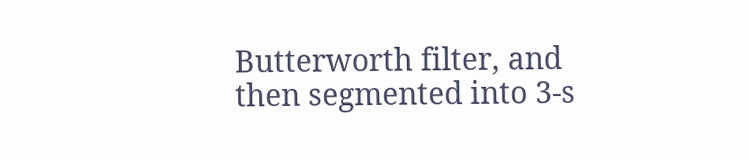Butterworth filter, and then segmented into 3-s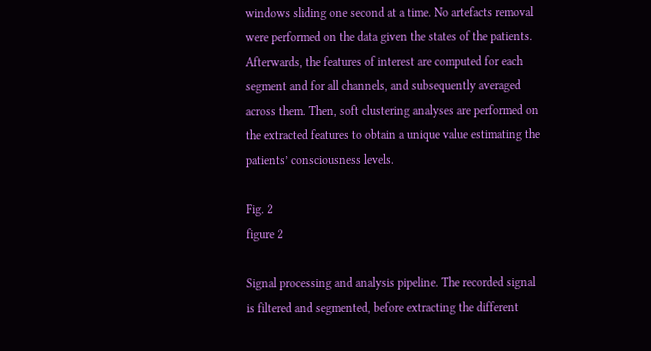windows sliding one second at a time. No artefacts removal were performed on the data given the states of the patients. Afterwards, the features of interest are computed for each segment and for all channels, and subsequently averaged across them. Then, soft clustering analyses are performed on the extracted features to obtain a unique value estimating the patients’ consciousness levels.

Fig. 2
figure 2

Signal processing and analysis pipeline. The recorded signal is filtered and segmented, before extracting the different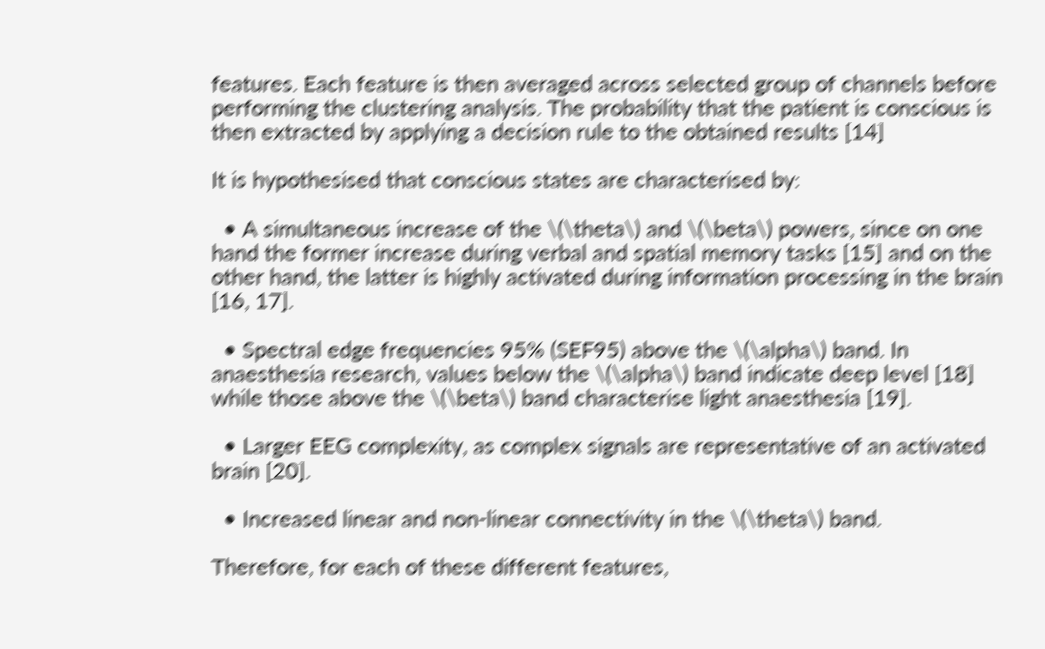features. Each feature is then averaged across selected group of channels before performing the clustering analysis. The probability that the patient is conscious is then extracted by applying a decision rule to the obtained results [14]

It is hypothesised that conscious states are characterised by:

  • A simultaneous increase of the \(\theta\) and \(\beta\) powers, since on one hand the former increase during verbal and spatial memory tasks [15] and on the other hand, the latter is highly activated during information processing in the brain [16, 17].

  • Spectral edge frequencies 95% (SEF95) above the \(\alpha\) band. In anaesthesia research, values below the \(\alpha\) band indicate deep level [18] while those above the \(\beta\) band characterise light anaesthesia [19].

  • Larger EEG complexity, as complex signals are representative of an activated brain [20].

  • Increased linear and non-linear connectivity in the \(\theta\) band.

Therefore, for each of these different features,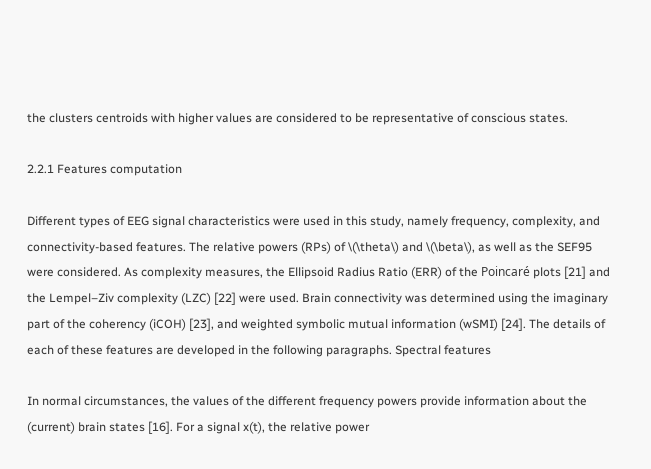the clusters centroids with higher values are considered to be representative of conscious states.

2.2.1 Features computation

Different types of EEG signal characteristics were used in this study, namely frequency, complexity, and connectivity-based features. The relative powers (RPs) of \(\theta\) and \(\beta\), as well as the SEF95 were considered. As complexity measures, the Ellipsoid Radius Ratio (ERR) of the Poincaré plots [21] and the Lempel–Ziv complexity (LZC) [22] were used. Brain connectivity was determined using the imaginary part of the coherency (iCOH) [23], and weighted symbolic mutual information (wSMI) [24]. The details of each of these features are developed in the following paragraphs. Spectral features

In normal circumstances, the values of the different frequency powers provide information about the (current) brain states [16]. For a signal x(t), the relative power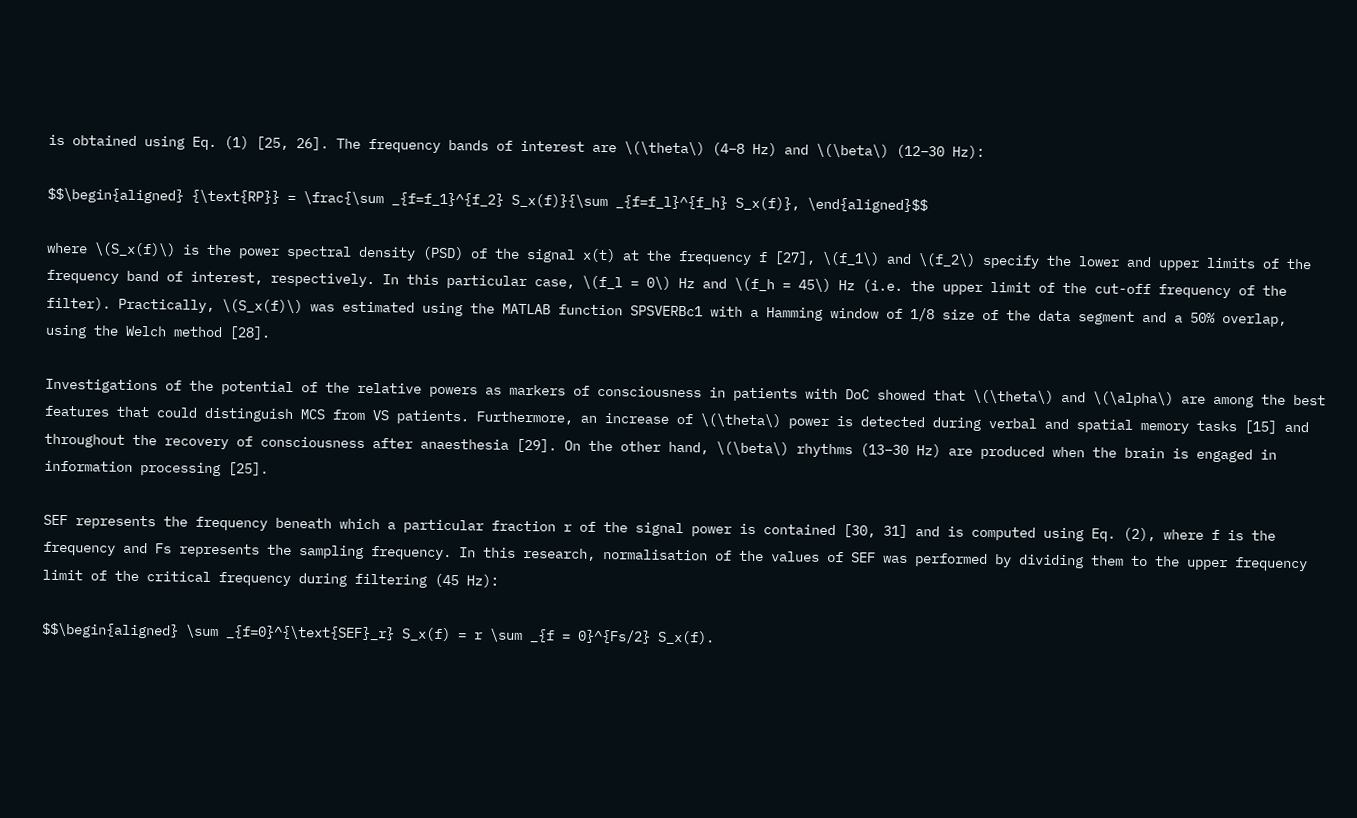is obtained using Eq. (1) [25, 26]. The frequency bands of interest are \(\theta\) (4–8 Hz) and \(\beta\) (12–30 Hz):

$$\begin{aligned} {\text{RP}} = \frac{\sum _{f=f_1}^{f_2} S_x(f)}{\sum _{f=f_l}^{f_h} S_x(f)}, \end{aligned}$$

where \(S_x(f)\) is the power spectral density (PSD) of the signal x(t) at the frequency f [27], \(f_1\) and \(f_2\) specify the lower and upper limits of the frequency band of interest, respectively. In this particular case, \(f_l = 0\) Hz and \(f_h = 45\) Hz (i.e. the upper limit of the cut-off frequency of the filter). Practically, \(S_x(f)\) was estimated using the MATLAB function SPSVERBc1 with a Hamming window of 1/8 size of the data segment and a 50% overlap, using the Welch method [28].

Investigations of the potential of the relative powers as markers of consciousness in patients with DoC showed that \(\theta\) and \(\alpha\) are among the best features that could distinguish MCS from VS patients. Furthermore, an increase of \(\theta\) power is detected during verbal and spatial memory tasks [15] and throughout the recovery of consciousness after anaesthesia [29]. On the other hand, \(\beta\) rhythms (13–30 Hz) are produced when the brain is engaged in information processing [25].

SEF represents the frequency beneath which a particular fraction r of the signal power is contained [30, 31] and is computed using Eq. (2), where f is the frequency and Fs represents the sampling frequency. In this research, normalisation of the values of SEF was performed by dividing them to the upper frequency limit of the critical frequency during filtering (45 Hz):

$$\begin{aligned} \sum _{f=0}^{\text{SEF}_r} S_x(f) = r \sum _{f = 0}^{Fs/2} S_x(f).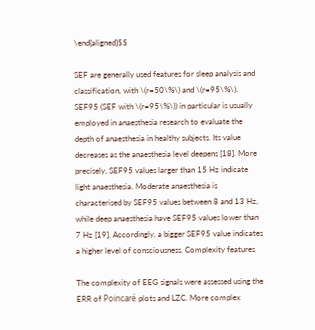\end{aligned}$$

SEF are generally used features for sleep analysis and classification, with \(r=50\%\) and \(r=95\%\). SEF95 (SEF with \(r=95\%\)) in particular is usually employed in anaesthesia research to evaluate the depth of anaesthesia in healthy subjects. Its value decreases as the anaesthesia level deepens [18]. More precisely, SEF95 values larger than 15 Hz indicate light anaesthesia. Moderate anaesthesia is characterised by SEF95 values between 8 and 13 Hz, while deep anaesthesia have SEF95 values lower than 7 Hz [19]. Accordingly, a bigger SEF95 value indicates a higher level of consciousness. Complexity features

The complexity of EEG signals were assessed using the ERR of Poincaré plots and LZC. More complex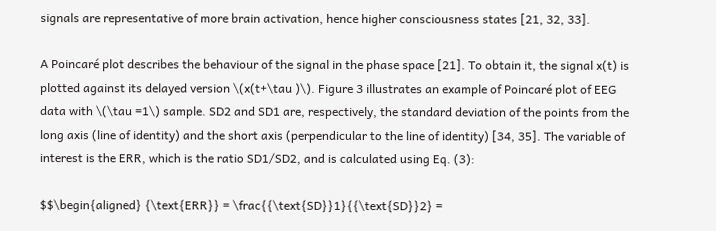signals are representative of more brain activation, hence higher consciousness states [21, 32, 33].

A Poincaré plot describes the behaviour of the signal in the phase space [21]. To obtain it, the signal x(t) is plotted against its delayed version \(x(t+\tau )\). Figure 3 illustrates an example of Poincaré plot of EEG data with \(\tau =1\) sample. SD2 and SD1 are, respectively, the standard deviation of the points from the long axis (line of identity) and the short axis (perpendicular to the line of identity) [34, 35]. The variable of interest is the ERR, which is the ratio SD1/SD2, and is calculated using Eq. (3):

$$\begin{aligned} {\text{ERR}} = \frac{{\text{SD}}1}{{\text{SD}}2} =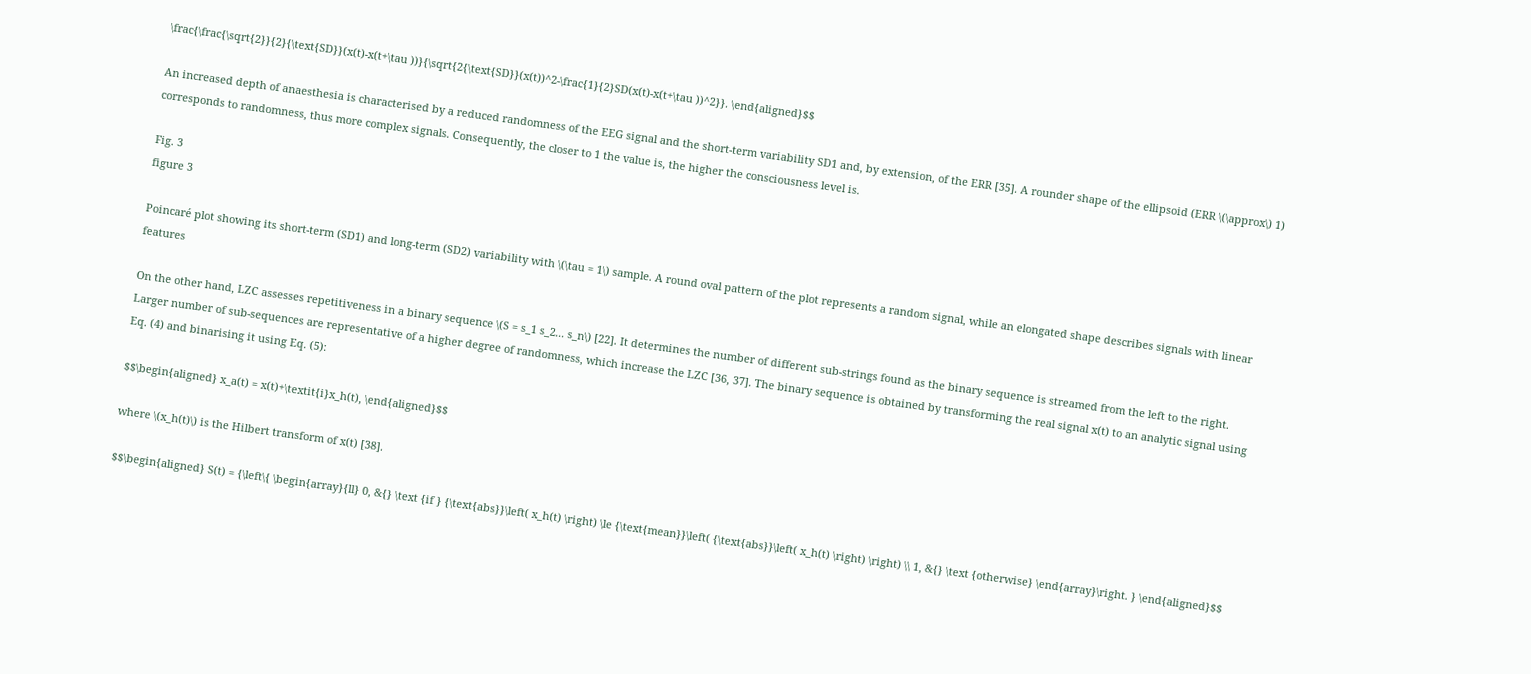\frac{\frac{\sqrt{2}}{2}{\text{SD}}(x(t)-x(t+\tau ))}{\sqrt{2{\text{SD}}(x(t))^2-\frac{1}{2}SD(x(t)-x(t+\tau ))^2}}. \end{aligned}$$

An increased depth of anaesthesia is characterised by a reduced randomness of the EEG signal and the short-term variability SD1 and, by extension, of the ERR [35]. A rounder shape of the ellipsoid (ERR \(\approx\) 1) corresponds to randomness, thus more complex signals. Consequently, the closer to 1 the value is, the higher the consciousness level is.

Fig. 3
figure 3

Poincaré plot showing its short-term (SD1) and long-term (SD2) variability with \(\tau = 1\) sample. A round oval pattern of the plot represents a random signal, while an elongated shape describes signals with linear features

On the other hand, LZC assesses repetitiveness in a binary sequence \(S = s_1 s_2... s_n\) [22]. It determines the number of different sub-strings found as the binary sequence is streamed from the left to the right. Larger number of sub-sequences are representative of a higher degree of randomness, which increase the LZC [36, 37]. The binary sequence is obtained by transforming the real signal x(t) to an analytic signal using Eq. (4) and binarising it using Eq. (5):

$$\begin{aligned} x_a(t) = x(t)+\textit{i}x_h(t), \end{aligned}$$

where \(x_h(t)\) is the Hilbert transform of x(t) [38].

$$\begin{aligned} S(t) = {\left\{ \begin{array}{ll} 0, &{} \text {if } {\text{abs}}\left( x_h(t) \right) \le {\text{mean}}\left( {\text{abs}}\left( x_h(t) \right) \right) \\ 1, &{} \text {otherwise} \end{array}\right. } \end{aligned}$$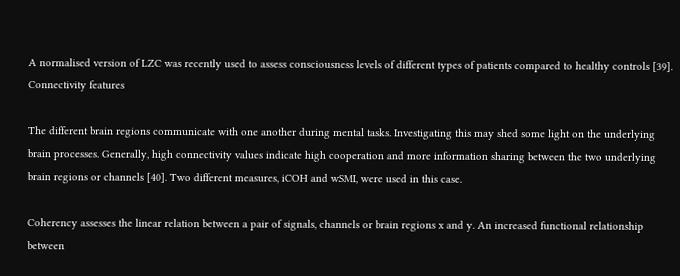A normalised version of LZC was recently used to assess consciousness levels of different types of patients compared to healthy controls [39]. Connectivity features

The different brain regions communicate with one another during mental tasks. Investigating this may shed some light on the underlying brain processes. Generally, high connectivity values indicate high cooperation and more information sharing between the two underlying brain regions or channels [40]. Two different measures, iCOH and wSMI, were used in this case.

Coherency assesses the linear relation between a pair of signals, channels or brain regions x and y. An increased functional relationship between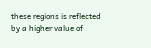these regions is reflected by a higher value of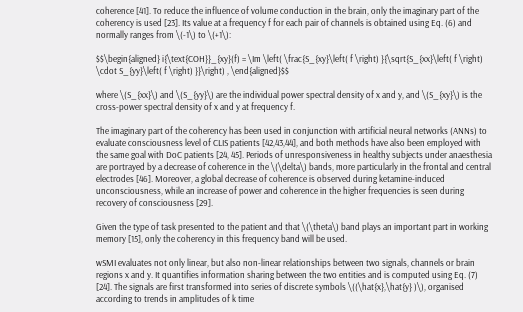coherence [41]. To reduce the influence of volume conduction in the brain, only the imaginary part of the coherency is used [23]. Its value at a frequency f for each pair of channels is obtained using Eq. (6) and normally ranges from \(-1\) to \(+1\):

$$\begin{aligned} i{\text{COH}}_{xy}(f) = \Im \left( \frac{S_{xy}\left( f \right) }{\sqrt{S_{xx}\left( f \right) \cdot S_{yy}\left( f \right) }}\right) , \end{aligned}$$

where \(S_{xx}\) and \(S_{yy}\) are the individual power spectral density of x and y, and \(S_{xy}\) is the cross-power spectral density of x and y at frequency f.

The imaginary part of the coherency has been used in conjunction with artificial neural networks (ANNs) to evaluate consciousness level of CLIS patients [42,43,44], and both methods have also been employed with the same goal with DoC patients [24, 45]. Periods of unresponsiveness in healthy subjects under anaesthesia are portrayed by a decrease of coherence in the \(\delta\) bands, more particularly in the frontal and central electrodes [46]. Moreover, a global decrease of coherence is observed during ketamine-induced unconsciousness, while an increase of power and coherence in the higher frequencies is seen during recovery of consciousness [29].

Given the type of task presented to the patient and that \(\theta\) band plays an important part in working memory [15], only the coherency in this frequency band will be used.

wSMI evaluates not only linear, but also non-linear relationships between two signals, channels or brain regions x and y. It quantifies information sharing between the two entities and is computed using Eq. (7) [24]. The signals are first transformed into series of discrete symbols \((\hat{x},\hat{y} )\), organised according to trends in amplitudes of k time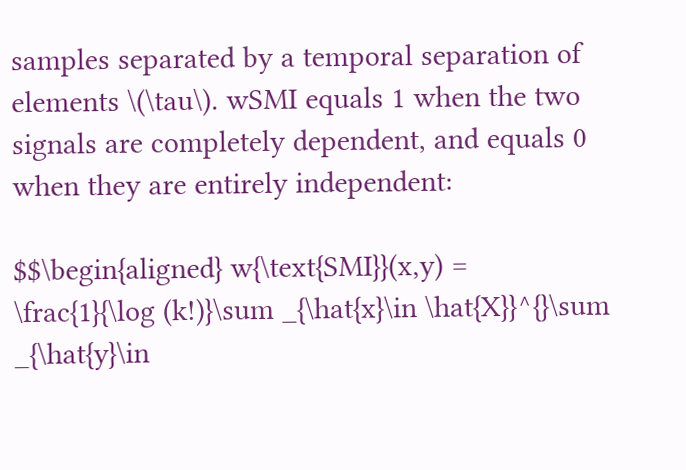samples separated by a temporal separation of elements \(\tau\). wSMI equals 1 when the two signals are completely dependent, and equals 0 when they are entirely independent:

$$\begin{aligned} w{\text{SMI}}(x,y) = \frac{1}{\log (k!)}\sum _{\hat{x}\in \hat{X}}^{}\sum _{\hat{y}\in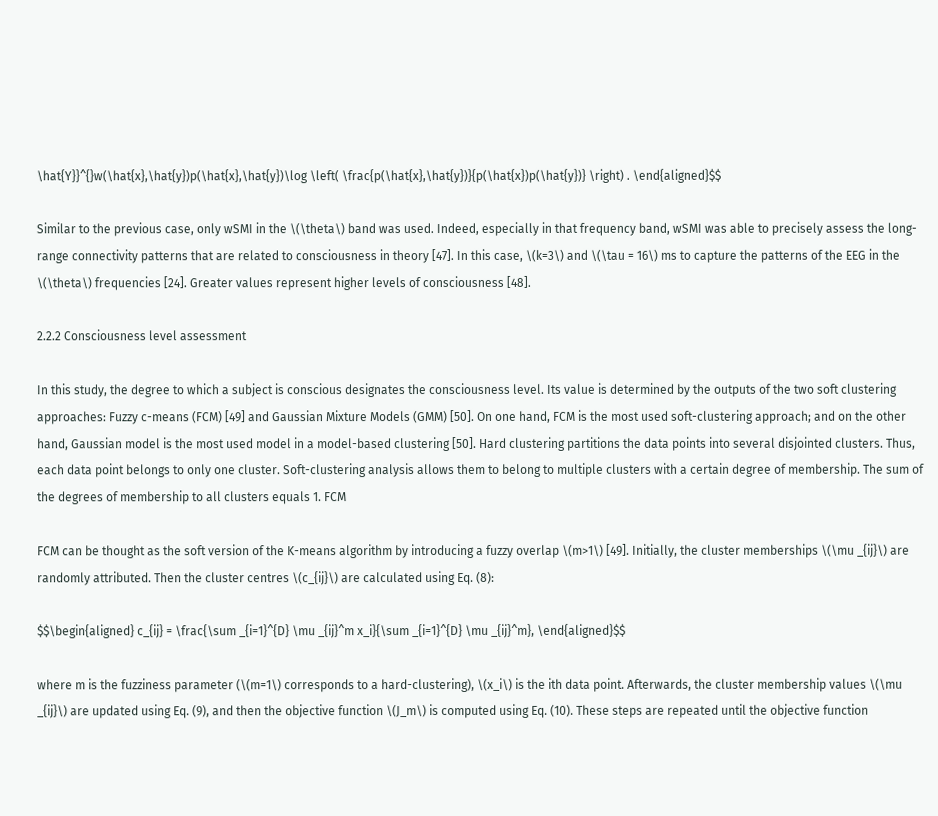\hat{Y}}^{}w(\hat{x},\hat{y})p(\hat{x},\hat{y})\log \left( \frac{p(\hat{x},\hat{y})}{p(\hat{x})p(\hat{y})} \right) . \end{aligned}$$

Similar to the previous case, only wSMI in the \(\theta\) band was used. Indeed, especially in that frequency band, wSMI was able to precisely assess the long-range connectivity patterns that are related to consciousness in theory [47]. In this case, \(k=3\) and \(\tau = 16\) ms to capture the patterns of the EEG in the \(\theta\) frequencies [24]. Greater values represent higher levels of consciousness [48].

2.2.2 Consciousness level assessment

In this study, the degree to which a subject is conscious designates the consciousness level. Its value is determined by the outputs of the two soft clustering approaches: Fuzzy c-means (FCM) [49] and Gaussian Mixture Models (GMM) [50]. On one hand, FCM is the most used soft-clustering approach; and on the other hand, Gaussian model is the most used model in a model-based clustering [50]. Hard clustering partitions the data points into several disjointed clusters. Thus, each data point belongs to only one cluster. Soft-clustering analysis allows them to belong to multiple clusters with a certain degree of membership. The sum of the degrees of membership to all clusters equals 1. FCM

FCM can be thought as the soft version of the K-means algorithm by introducing a fuzzy overlap \(m>1\) [49]. Initially, the cluster memberships \(\mu _{ij}\) are randomly attributed. Then the cluster centres \(c_{ij}\) are calculated using Eq. (8):

$$\begin{aligned} c_{ij} = \frac{\sum _{i=1}^{D} \mu _{ij}^m x_i}{\sum _{i=1}^{D} \mu _{ij}^m}, \end{aligned}$$

where m is the fuzziness parameter (\(m=1\) corresponds to a hard-clustering), \(x_i\) is the ith data point. Afterwards, the cluster membership values \(\mu _{ij}\) are updated using Eq. (9), and then the objective function \(J_m\) is computed using Eq. (10). These steps are repeated until the objective function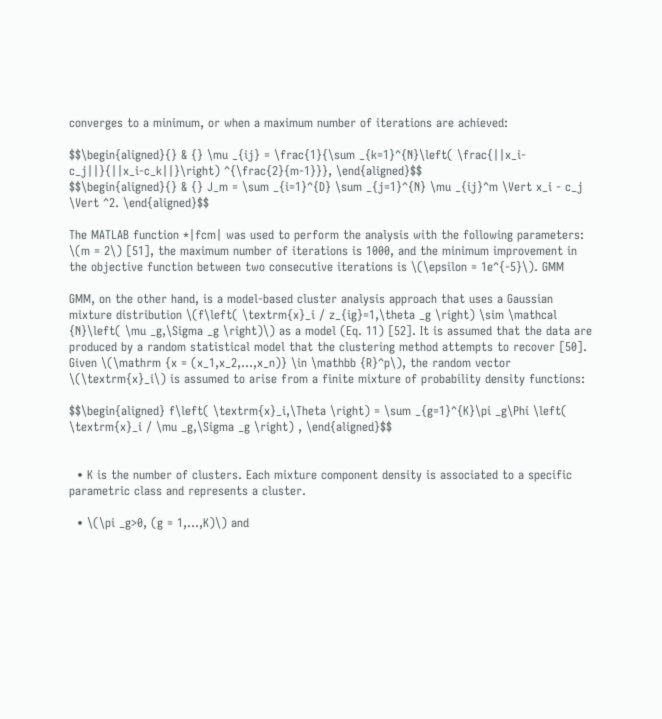converges to a minimum, or when a maximum number of iterations are achieved:

$$\begin{aligned}{} & {} \mu _{ij} = \frac{1}{\sum _{k=1}^{N}\left( \frac{||x_i-c_j||}{||x_i-c_k||}\right) ^{\frac{2}{m-1}}}, \end{aligned}$$
$$\begin{aligned}{} & {} J_m = \sum _{i=1}^{D} \sum _{j=1}^{N} \mu _{ij}^m \Vert x_i - c_j \Vert ^2. \end{aligned}$$

The MATLAB function *|fcm| was used to perform the analysis with the following parameters: \(m = 2\) [51], the maximum number of iterations is 1000, and the minimum improvement in the objective function between two consecutive iterations is \(\epsilon = 1e^{-5}\). GMM

GMM, on the other hand, is a model-based cluster analysis approach that uses a Gaussian mixture distribution \(f\left( \textrm{x}_i / z_{ig}=1,\theta _g \right) \sim \mathcal {N}\left( \mu _g,\Sigma _g \right)\) as a model (Eq. 11) [52]. It is assumed that the data are produced by a random statistical model that the clustering method attempts to recover [50]. Given \(\mathrm {x = (x_1,x_2,...,x_n)} \in \mathbb {R}^p\), the random vector \(\textrm{x}_i\) is assumed to arise from a finite mixture of probability density functions:

$$\begin{aligned} f\left( \textrm{x}_i,\Theta \right) = \sum _{g=1}^{K}\pi _g\Phi \left( \textrm{x}_i / \mu _g,\Sigma _g \right) , \end{aligned}$$


  • K is the number of clusters. Each mixture component density is associated to a specific parametric class and represents a cluster.

  • \(\pi _g>0, (g = 1,...,K)\) and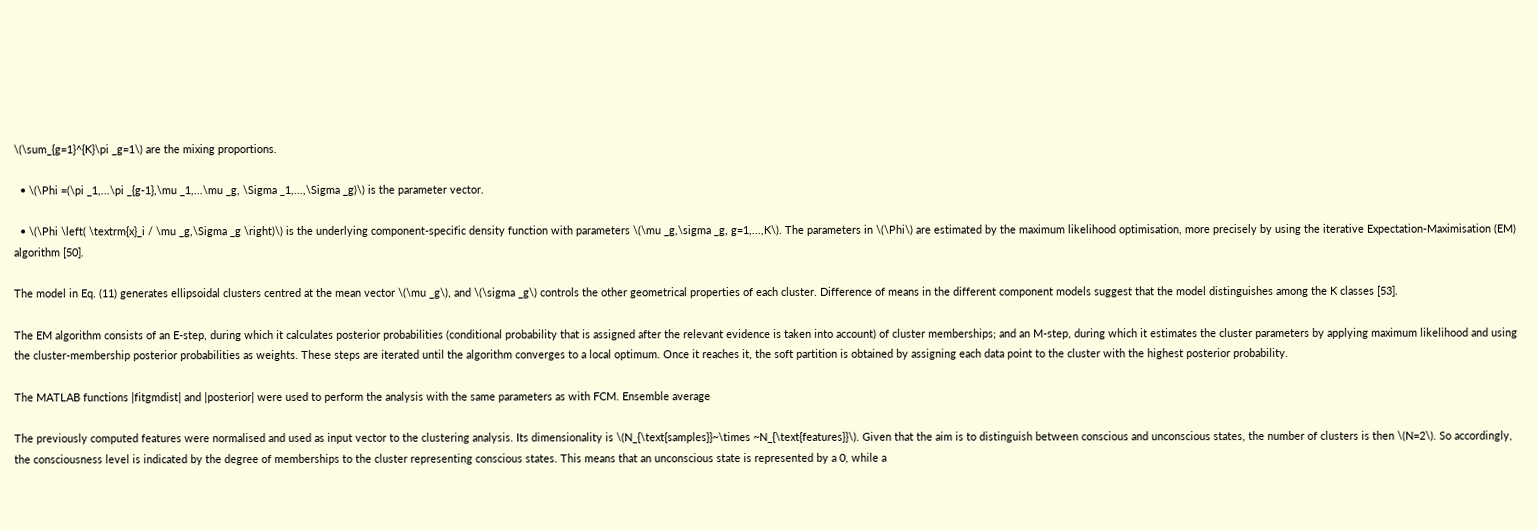\(\sum_{g=1}^{K}\pi _g=1\) are the mixing proportions.

  • \(\Phi =(\pi _1,...\pi _{g-1},\mu _1,...\mu _g, \Sigma _1,...,\Sigma _g)\) is the parameter vector.

  • \(\Phi \left( \textrm{x}_i / \mu _g,\Sigma _g \right)\) is the underlying component-specific density function with parameters \(\mu _g,\sigma _g, g=1,...,K\). The parameters in \(\Phi\) are estimated by the maximum likelihood optimisation, more precisely by using the iterative Expectation-Maximisation (EM) algorithm [50].

The model in Eq. (11) generates ellipsoidal clusters centred at the mean vector \(\mu _g\), and \(\sigma _g\) controls the other geometrical properties of each cluster. Difference of means in the different component models suggest that the model distinguishes among the K classes [53].

The EM algorithm consists of an E-step, during which it calculates posterior probabilities (conditional probability that is assigned after the relevant evidence is taken into account) of cluster memberships; and an M-step, during which it estimates the cluster parameters by applying maximum likelihood and using the cluster-membership posterior probabilities as weights. These steps are iterated until the algorithm converges to a local optimum. Once it reaches it, the soft partition is obtained by assigning each data point to the cluster with the highest posterior probability.

The MATLAB functions |fitgmdist| and |posterior| were used to perform the analysis with the same parameters as with FCM. Ensemble average

The previously computed features were normalised and used as input vector to the clustering analysis. Its dimensionality is \(N_{\text{samples}}~\times ~N_{\text{features}}\). Given that the aim is to distinguish between conscious and unconscious states, the number of clusters is then \(N=2\). So accordingly, the consciousness level is indicated by the degree of memberships to the cluster representing conscious states. This means that an unconscious state is represented by a 0, while a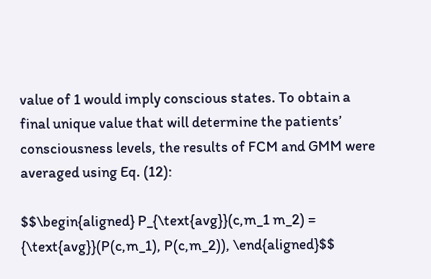value of 1 would imply conscious states. To obtain a final unique value that will determine the patients’ consciousness levels, the results of FCM and GMM were averaged using Eq. (12):

$$\begin{aligned} P_{\text{avg}}(c,m_1 m_2) = {\text{avg}}(P(c,m_1), P(c,m_2)), \end{aligned}$$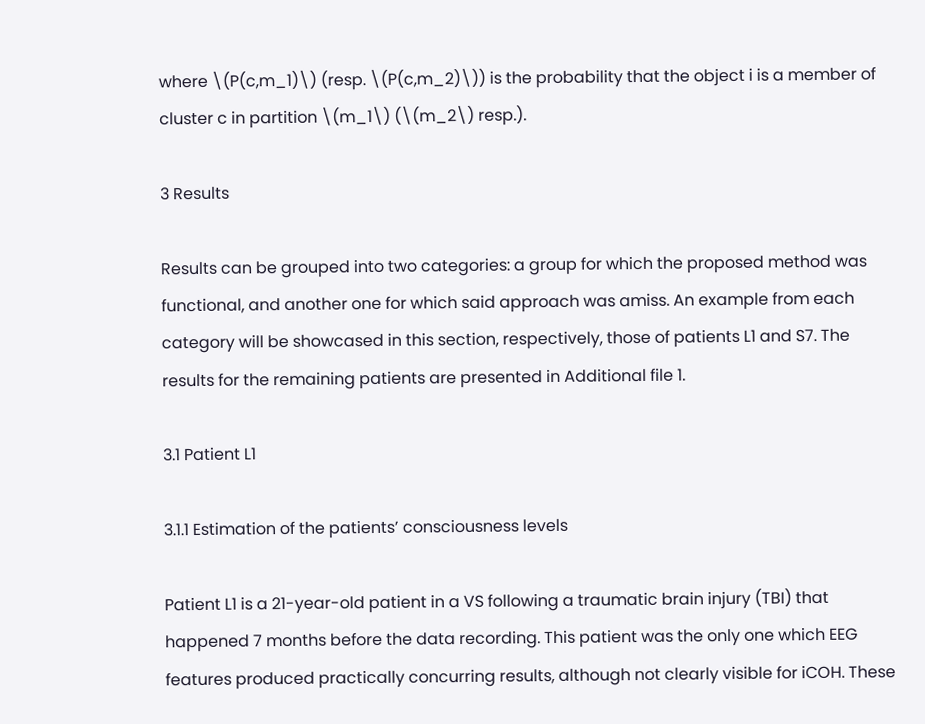where \(P(c,m_1)\) (resp. \(P(c,m_2)\)) is the probability that the object i is a member of cluster c in partition \(m_1\) (\(m_2\) resp.).

3 Results

Results can be grouped into two categories: a group for which the proposed method was functional, and another one for which said approach was amiss. An example from each category will be showcased in this section, respectively, those of patients L1 and S7. The results for the remaining patients are presented in Additional file 1.

3.1 Patient L1

3.1.1 Estimation of the patients’ consciousness levels

Patient L1 is a 21-year-old patient in a VS following a traumatic brain injury (TBI) that happened 7 months before the data recording. This patient was the only one which EEG features produced practically concurring results, although not clearly visible for iCOH. These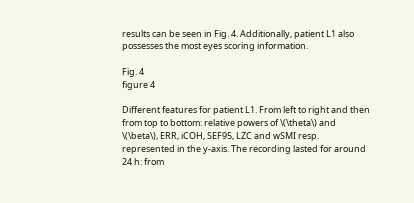results can be seen in Fig. 4. Additionally, patient L1 also possesses the most eyes scoring information.

Fig. 4
figure 4

Different features for patient L1. From left to right and then from top to bottom: relative powers of \(\theta\) and \(\beta\), ERR, iCOH, SEF95, LZC and wSMI resp. represented in the y-axis. The recording lasted for around 24 h: from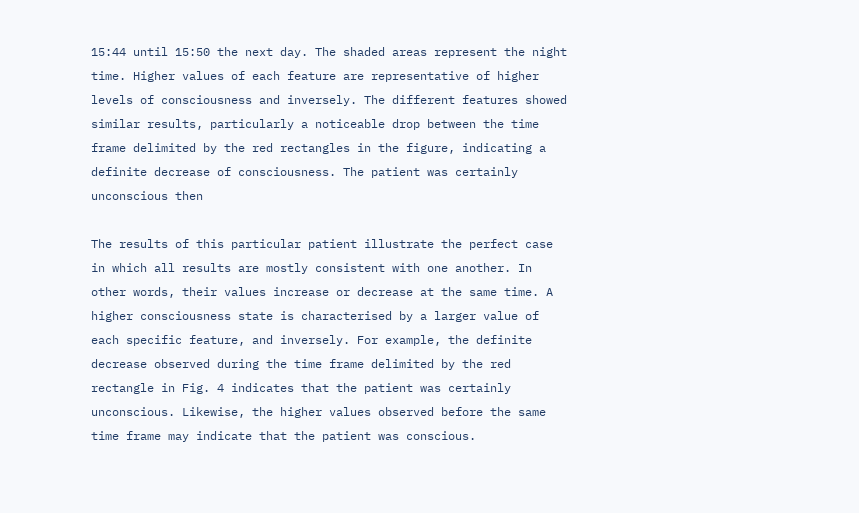15:44 until 15:50 the next day. The shaded areas represent the night time. Higher values of each feature are representative of higher levels of consciousness and inversely. The different features showed similar results, particularly a noticeable drop between the time frame delimited by the red rectangles in the figure, indicating a definite decrease of consciousness. The patient was certainly unconscious then

The results of this particular patient illustrate the perfect case in which all results are mostly consistent with one another. In other words, their values increase or decrease at the same time. A higher consciousness state is characterised by a larger value of each specific feature, and inversely. For example, the definite decrease observed during the time frame delimited by the red rectangle in Fig. 4 indicates that the patient was certainly unconscious. Likewise, the higher values observed before the same time frame may indicate that the patient was conscious.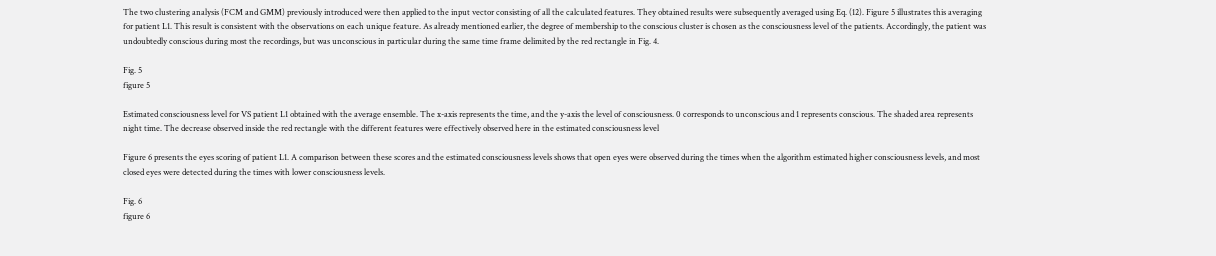The two clustering analysis (FCM and GMM) previously introduced were then applied to the input vector consisting of all the calculated features. They obtained results were subsequently averaged using Eq. (12). Figure 5 illustrates this averaging for patient L1. This result is consistent with the observations on each unique feature. As already mentioned earlier, the degree of membership to the conscious cluster is chosen as the consciousness level of the patients. Accordingly, the patient was undoubtedly conscious during most the recordings, but was unconscious in particular during the same time frame delimited by the red rectangle in Fig. 4.

Fig. 5
figure 5

Estimated consciousness level for VS patient L1 obtained with the average ensemble. The x-axis represents the time, and the y-axis the level of consciousness. 0 corresponds to unconscious and 1 represents conscious. The shaded area represents night time. The decrease observed inside the red rectangle with the different features were effectively observed here in the estimated consciousness level

Figure 6 presents the eyes scoring of patient L1. A comparison between these scores and the estimated consciousness levels shows that open eyes were observed during the times when the algorithm estimated higher consciousness levels, and most closed eyes were detected during the times with lower consciousness levels.

Fig. 6
figure 6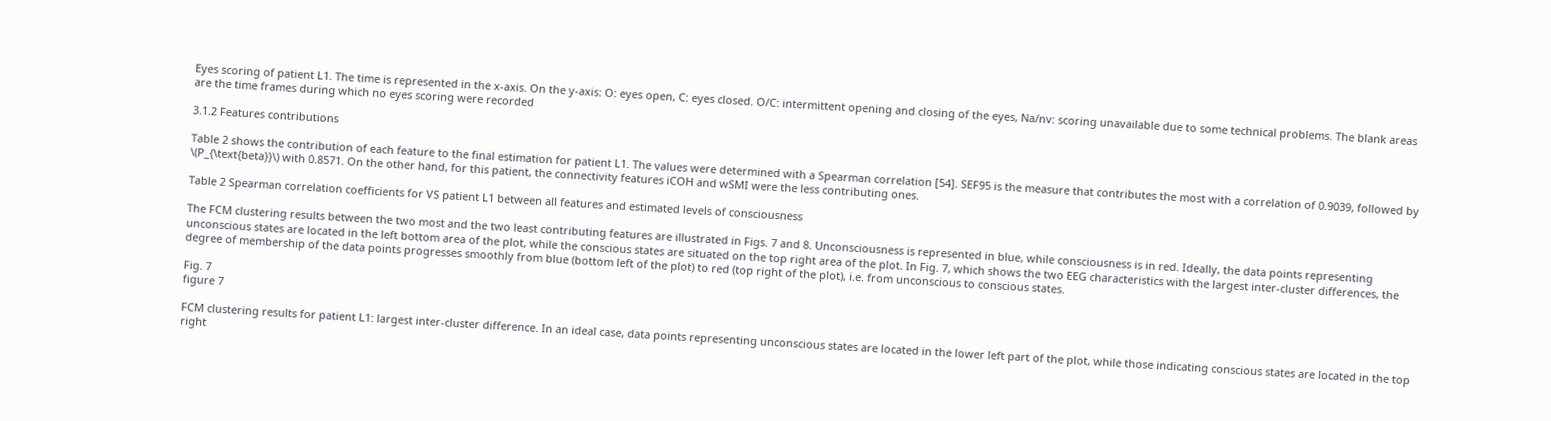Eyes scoring of patient L1. The time is represented in the x-axis. On the y-axis: O: eyes open, C: eyes closed. O/C: intermittent opening and closing of the eyes, Na/nv: scoring unavailable due to some technical problems. The blank areas are the time frames during which no eyes scoring were recorded

3.1.2 Features contributions

Table 2 shows the contribution of each feature to the final estimation for patient L1. The values were determined with a Spearman correlation [54]. SEF95 is the measure that contributes the most with a correlation of 0.9039, followed by \(P_{\text{beta}}\) with 0.8571. On the other hand, for this patient, the connectivity features iCOH and wSMI were the less contributing ones.

Table 2 Spearman correlation coefficients for VS patient L1 between all features and estimated levels of consciousness

The FCM clustering results between the two most and the two least contributing features are illustrated in Figs. 7 and 8. Unconsciousness is represented in blue, while consciousness is in red. Ideally, the data points representing unconscious states are located in the left bottom area of the plot, while the conscious states are situated on the top right area of the plot. In Fig. 7, which shows the two EEG characteristics with the largest inter-cluster differences, the degree of membership of the data points progresses smoothly from blue (bottom left of the plot) to red (top right of the plot), i.e. from unconscious to conscious states.

Fig. 7
figure 7

FCM clustering results for patient L1: largest inter-cluster difference. In an ideal case, data points representing unconscious states are located in the lower left part of the plot, while those indicating conscious states are located in the top right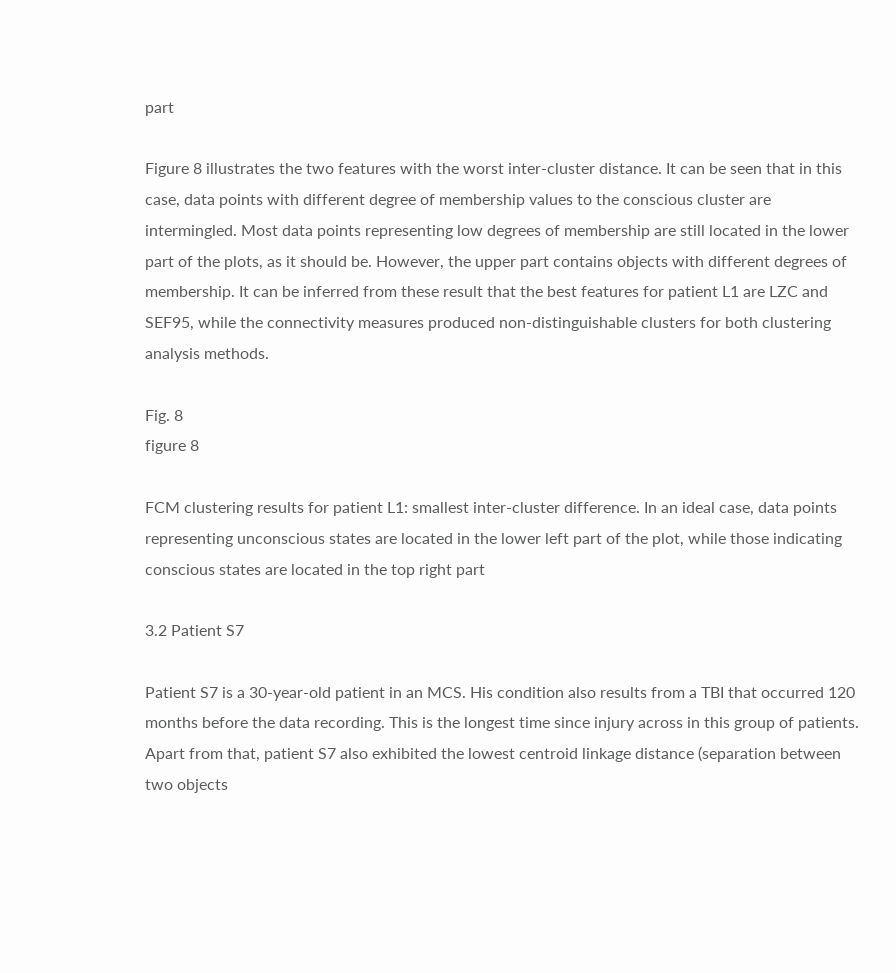part

Figure 8 illustrates the two features with the worst inter-cluster distance. It can be seen that in this case, data points with different degree of membership values to the conscious cluster are intermingled. Most data points representing low degrees of membership are still located in the lower part of the plots, as it should be. However, the upper part contains objects with different degrees of membership. It can be inferred from these result that the best features for patient L1 are LZC and SEF95, while the connectivity measures produced non-distinguishable clusters for both clustering analysis methods.

Fig. 8
figure 8

FCM clustering results for patient L1: smallest inter-cluster difference. In an ideal case, data points representing unconscious states are located in the lower left part of the plot, while those indicating conscious states are located in the top right part

3.2 Patient S7

Patient S7 is a 30-year-old patient in an MCS. His condition also results from a TBI that occurred 120 months before the data recording. This is the longest time since injury across in this group of patients. Apart from that, patient S7 also exhibited the lowest centroid linkage distance (separation between two objects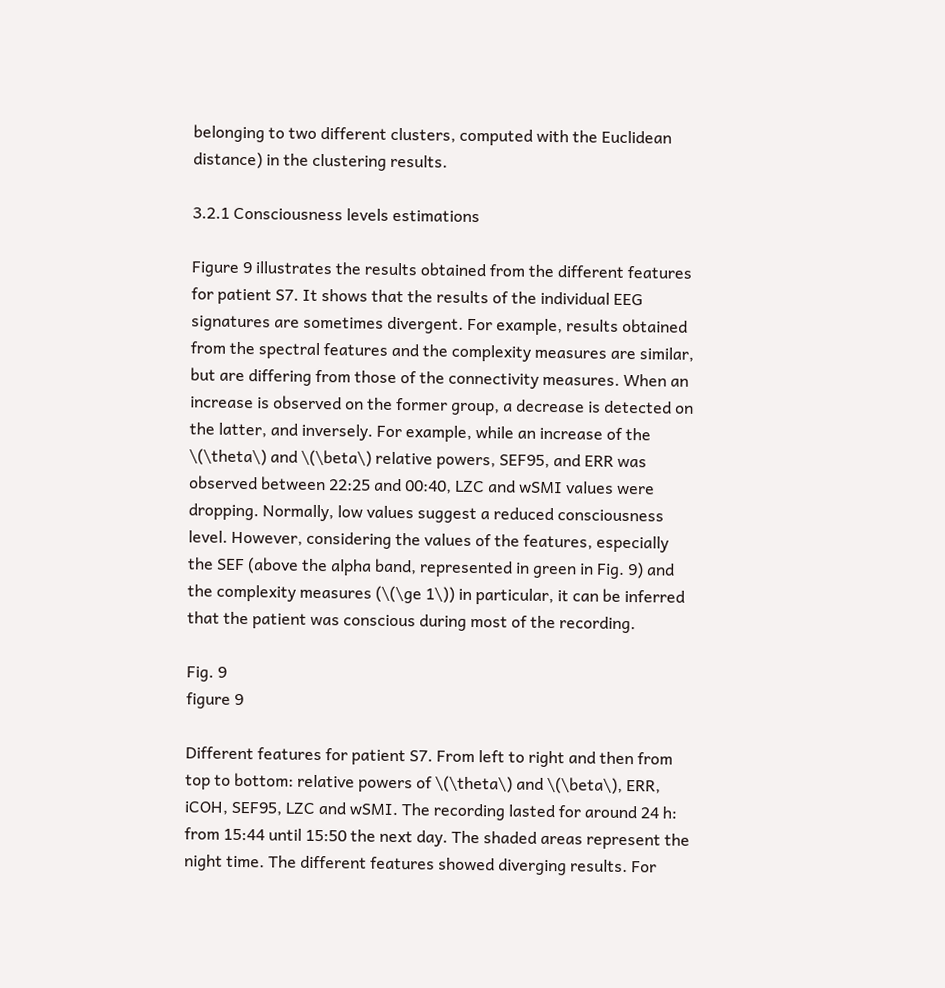belonging to two different clusters, computed with the Euclidean distance) in the clustering results.

3.2.1 Consciousness levels estimations

Figure 9 illustrates the results obtained from the different features for patient S7. It shows that the results of the individual EEG signatures are sometimes divergent. For example, results obtained from the spectral features and the complexity measures are similar, but are differing from those of the connectivity measures. When an increase is observed on the former group, a decrease is detected on the latter, and inversely. For example, while an increase of the \(\theta\) and \(\beta\) relative powers, SEF95, and ERR was observed between 22:25 and 00:40, LZC and wSMI values were dropping. Normally, low values suggest a reduced consciousness level. However, considering the values of the features, especially the SEF (above the alpha band, represented in green in Fig. 9) and the complexity measures (\(\ge 1\)) in particular, it can be inferred that the patient was conscious during most of the recording.

Fig. 9
figure 9

Different features for patient S7. From left to right and then from top to bottom: relative powers of \(\theta\) and \(\beta\), ERR, iCOH, SEF95, LZC and wSMI. The recording lasted for around 24 h: from 15:44 until 15:50 the next day. The shaded areas represent the night time. The different features showed diverging results. For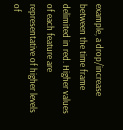example, a drop/increase between the time frame delimited in red. Higher values of each feature are representative of higher levels of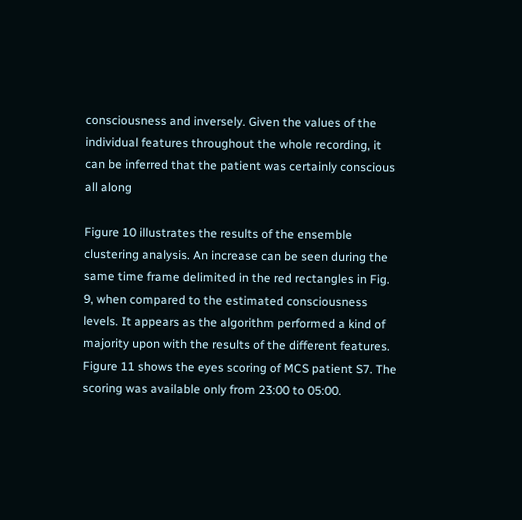consciousness and inversely. Given the values of the individual features throughout the whole recording, it can be inferred that the patient was certainly conscious all along

Figure 10 illustrates the results of the ensemble clustering analysis. An increase can be seen during the same time frame delimited in the red rectangles in Fig. 9, when compared to the estimated consciousness levels. It appears as the algorithm performed a kind of majority upon with the results of the different features. Figure 11 shows the eyes scoring of MCS patient S7. The scoring was available only from 23:00 to 05:00.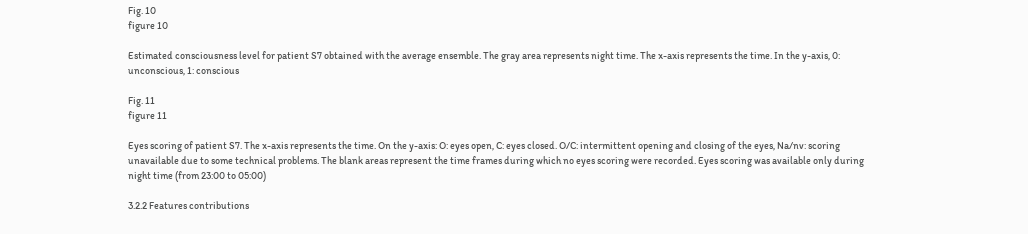Fig. 10
figure 10

Estimated consciousness level for patient S7 obtained with the average ensemble. The gray area represents night time. The x-axis represents the time. In the y-axis, 0: unconscious, 1: conscious

Fig. 11
figure 11

Eyes scoring of patient S7. The x-axis represents the time. On the y-axis: O: eyes open, C: eyes closed. O/C: intermittent opening and closing of the eyes, Na/nv: scoring unavailable due to some technical problems. The blank areas represent the time frames during which no eyes scoring were recorded. Eyes scoring was available only during night time (from 23:00 to 05:00)

3.2.2 Features contributions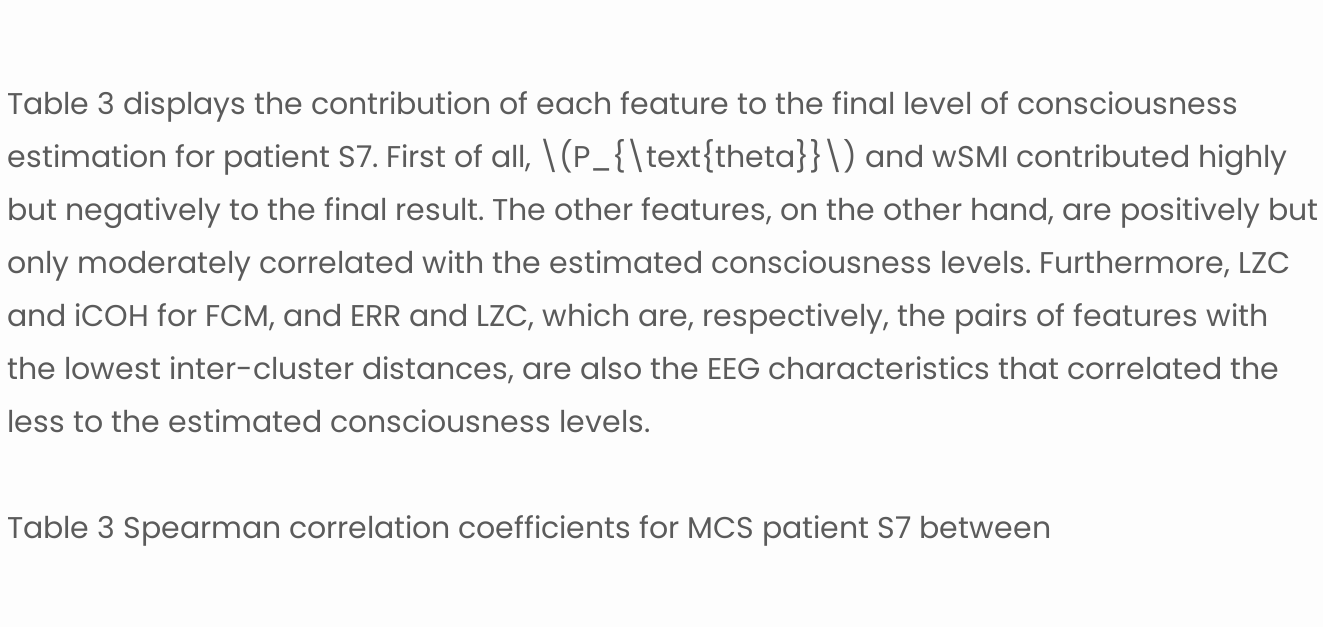Table 3 displays the contribution of each feature to the final level of consciousness estimation for patient S7. First of all, \(P_{\text{theta}}\) and wSMI contributed highly but negatively to the final result. The other features, on the other hand, are positively but only moderately correlated with the estimated consciousness levels. Furthermore, LZC and iCOH for FCM, and ERR and LZC, which are, respectively, the pairs of features with the lowest inter-cluster distances, are also the EEG characteristics that correlated the less to the estimated consciousness levels.

Table 3 Spearman correlation coefficients for MCS patient S7 between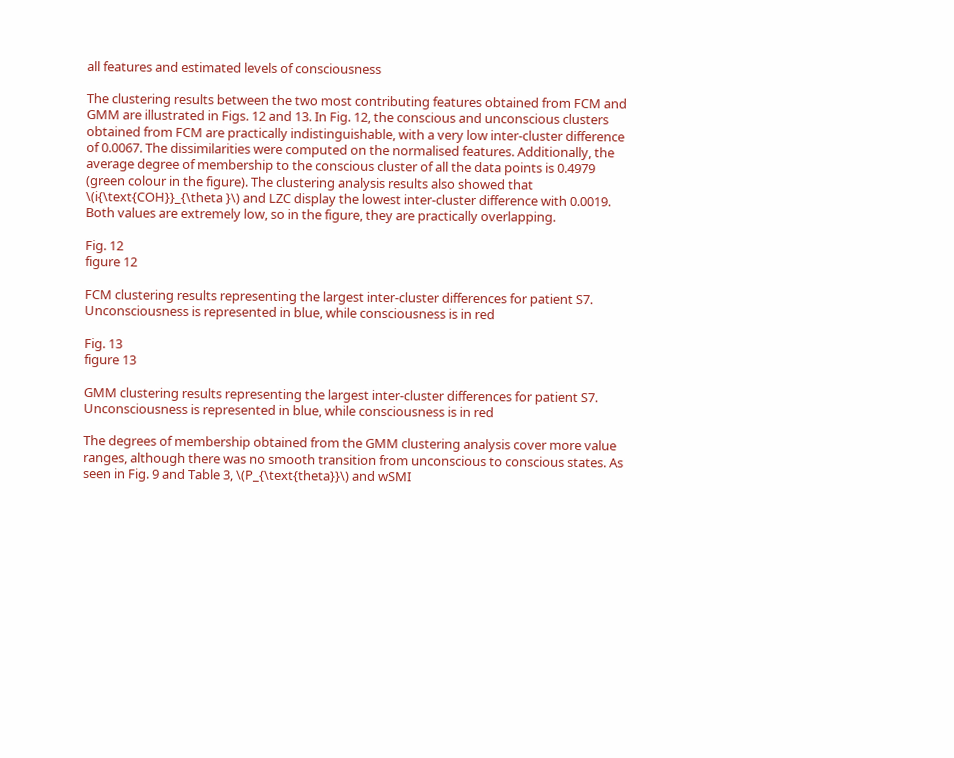all features and estimated levels of consciousness

The clustering results between the two most contributing features obtained from FCM and GMM are illustrated in Figs. 12 and 13. In Fig. 12, the conscious and unconscious clusters obtained from FCM are practically indistinguishable, with a very low inter-cluster difference of 0.0067. The dissimilarities were computed on the normalised features. Additionally, the average degree of membership to the conscious cluster of all the data points is 0.4979 (green colour in the figure). The clustering analysis results also showed that \(i{\text{COH}}_{\theta }\) and LZC display the lowest inter-cluster difference with 0.0019. Both values are extremely low, so in the figure, they are practically overlapping.

Fig. 12
figure 12

FCM clustering results representing the largest inter-cluster differences for patient S7. Unconsciousness is represented in blue, while consciousness is in red

Fig. 13
figure 13

GMM clustering results representing the largest inter-cluster differences for patient S7. Unconsciousness is represented in blue, while consciousness is in red

The degrees of membership obtained from the GMM clustering analysis cover more value ranges, although there was no smooth transition from unconscious to conscious states. As seen in Fig. 9 and Table 3, \(P_{\text{theta}}\) and wSMI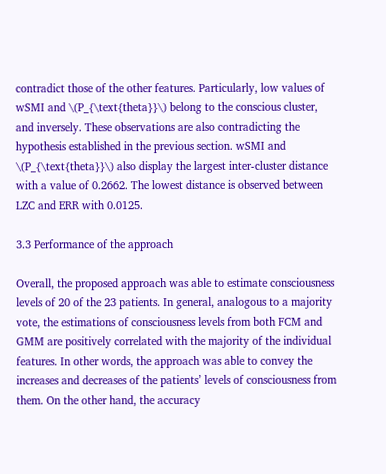contradict those of the other features. Particularly, low values of wSMI and \(P_{\text{theta}}\) belong to the conscious cluster, and inversely. These observations are also contradicting the hypothesis established in the previous section. wSMI and \(P_{\text{theta}}\) also display the largest inter-cluster distance with a value of 0.2662. The lowest distance is observed between LZC and ERR with 0.0125.

3.3 Performance of the approach

Overall, the proposed approach was able to estimate consciousness levels of 20 of the 23 patients. In general, analogous to a majority vote, the estimations of consciousness levels from both FCM and GMM are positively correlated with the majority of the individual features. In other words, the approach was able to convey the increases and decreases of the patients’ levels of consciousness from them. On the other hand, the accuracy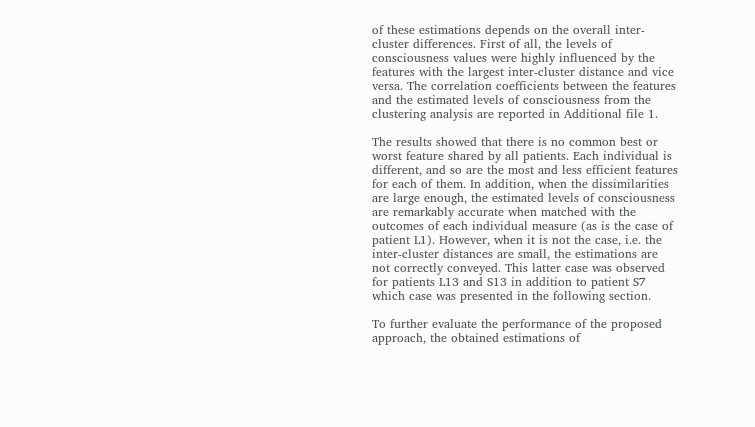of these estimations depends on the overall inter-cluster differences. First of all, the levels of consciousness values were highly influenced by the features with the largest inter-cluster distance and vice versa. The correlation coefficients between the features and the estimated levels of consciousness from the clustering analysis are reported in Additional file 1.

The results showed that there is no common best or worst feature shared by all patients. Each individual is different, and so are the most and less efficient features for each of them. In addition, when the dissimilarities are large enough, the estimated levels of consciousness are remarkably accurate when matched with the outcomes of each individual measure (as is the case of patient L1). However, when it is not the case, i.e. the inter-cluster distances are small, the estimations are not correctly conveyed. This latter case was observed for patients L13 and S13 in addition to patient S7 which case was presented in the following section.

To further evaluate the performance of the proposed approach, the obtained estimations of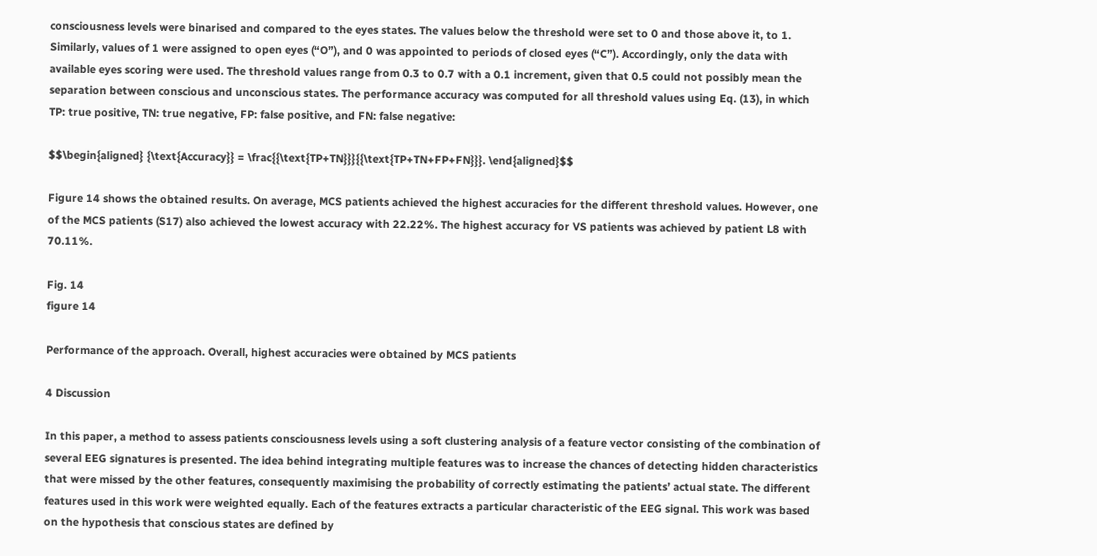consciousness levels were binarised and compared to the eyes states. The values below the threshold were set to 0 and those above it, to 1. Similarly, values of 1 were assigned to open eyes (“O”), and 0 was appointed to periods of closed eyes (“C”). Accordingly, only the data with available eyes scoring were used. The threshold values range from 0.3 to 0.7 with a 0.1 increment, given that 0.5 could not possibly mean the separation between conscious and unconscious states. The performance accuracy was computed for all threshold values using Eq. (13), in which TP: true positive, TN: true negative, FP: false positive, and FN: false negative:

$$\begin{aligned} {\text{Accuracy}} = \frac{{\text{TP+TN}}}{{\text{TP+TN+FP+FN}}}. \end{aligned}$$

Figure 14 shows the obtained results. On average, MCS patients achieved the highest accuracies for the different threshold values. However, one of the MCS patients (S17) also achieved the lowest accuracy with 22.22%. The highest accuracy for VS patients was achieved by patient L8 with 70.11%.

Fig. 14
figure 14

Performance of the approach. Overall, highest accuracies were obtained by MCS patients

4 Discussion

In this paper, a method to assess patients consciousness levels using a soft clustering analysis of a feature vector consisting of the combination of several EEG signatures is presented. The idea behind integrating multiple features was to increase the chances of detecting hidden characteristics that were missed by the other features, consequently maximising the probability of correctly estimating the patients’ actual state. The different features used in this work were weighted equally. Each of the features extracts a particular characteristic of the EEG signal. This work was based on the hypothesis that conscious states are defined by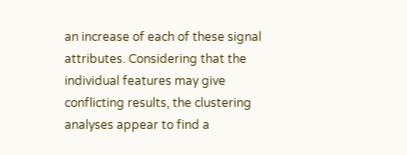an increase of each of these signal attributes. Considering that the individual features may give conflicting results, the clustering analyses appear to find a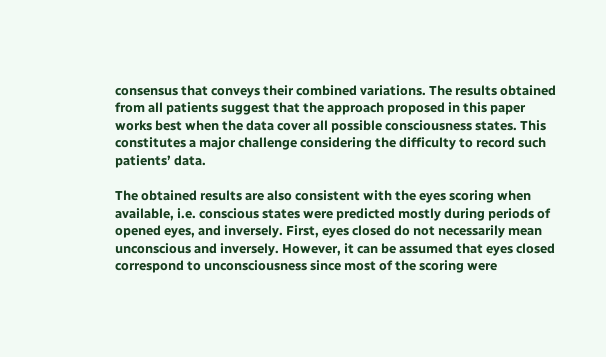consensus that conveys their combined variations. The results obtained from all patients suggest that the approach proposed in this paper works best when the data cover all possible consciousness states. This constitutes a major challenge considering the difficulty to record such patients’ data.

The obtained results are also consistent with the eyes scoring when available, i.e. conscious states were predicted mostly during periods of opened eyes, and inversely. First, eyes closed do not necessarily mean unconscious and inversely. However, it can be assumed that eyes closed correspond to unconsciousness since most of the scoring were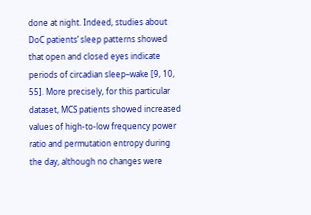done at night. Indeed, studies about DoC patients’ sleep patterns showed that open and closed eyes indicate periods of circadian sleep–wake [9, 10, 55]. More precisely, for this particular dataset, MCS patients showed increased values of high-to-low frequency power ratio and permutation entropy during the day, although no changes were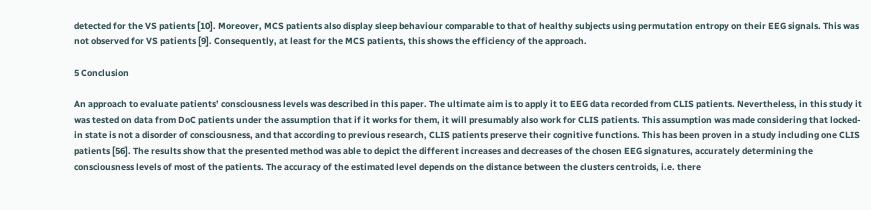detected for the VS patients [10]. Moreover, MCS patients also display sleep behaviour comparable to that of healthy subjects using permutation entropy on their EEG signals. This was not observed for VS patients [9]. Consequently, at least for the MCS patients, this shows the efficiency of the approach.

5 Conclusion

An approach to evaluate patients’ consciousness levels was described in this paper. The ultimate aim is to apply it to EEG data recorded from CLIS patients. Nevertheless, in this study it was tested on data from DoC patients under the assumption that if it works for them, it will presumably also work for CLIS patients. This assumption was made considering that locked-in state is not a disorder of consciousness, and that according to previous research, CLIS patients preserve their cognitive functions. This has been proven in a study including one CLIS patients [56]. The results show that the presented method was able to depict the different increases and decreases of the chosen EEG signatures, accurately determining the consciousness levels of most of the patients. The accuracy of the estimated level depends on the distance between the clusters centroids, i.e. there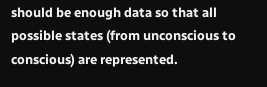should be enough data so that all possible states (from unconscious to conscious) are represented.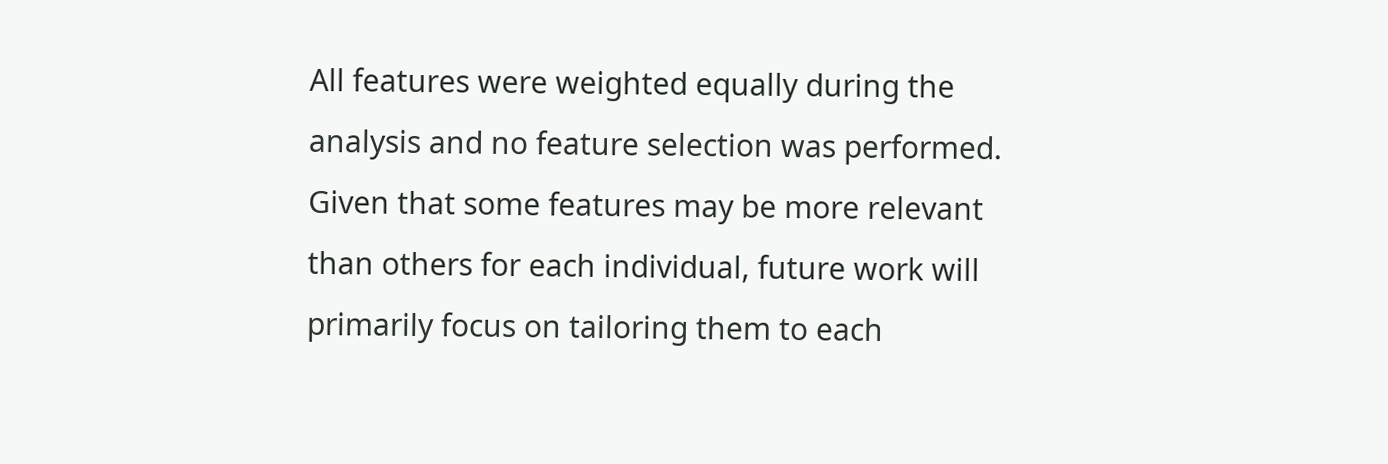All features were weighted equally during the analysis and no feature selection was performed. Given that some features may be more relevant than others for each individual, future work will primarily focus on tailoring them to each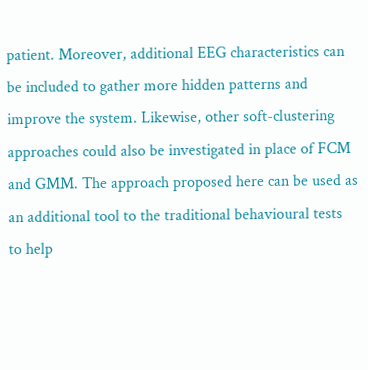patient. Moreover, additional EEG characteristics can be included to gather more hidden patterns and improve the system. Likewise, other soft-clustering approaches could also be investigated in place of FCM and GMM. The approach proposed here can be used as an additional tool to the traditional behavioural tests to help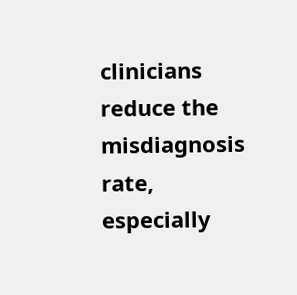clinicians reduce the misdiagnosis rate, especially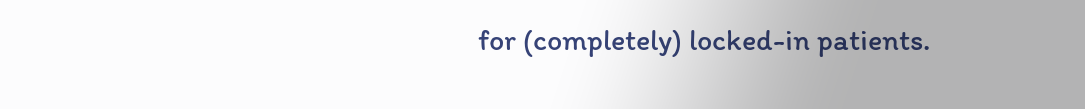for (completely) locked-in patients.